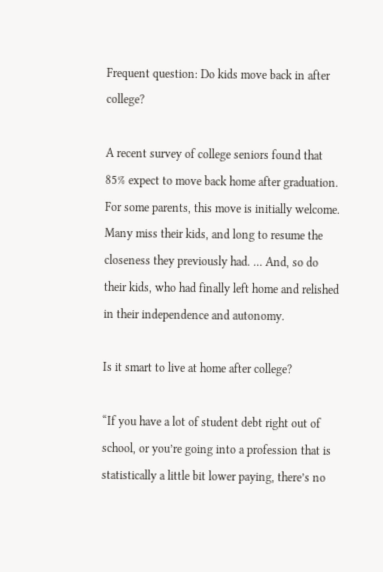Frequent question: Do kids move back in after college?

A recent survey of college seniors found that 85% expect to move back home after graduation. For some parents, this move is initially welcome. Many miss their kids, and long to resume the closeness they previously had. … And, so do their kids, who had finally left home and relished in their independence and autonomy.

Is it smart to live at home after college?

“If you have a lot of student debt right out of school, or you’re going into a profession that is statistically a little bit lower paying, there’s no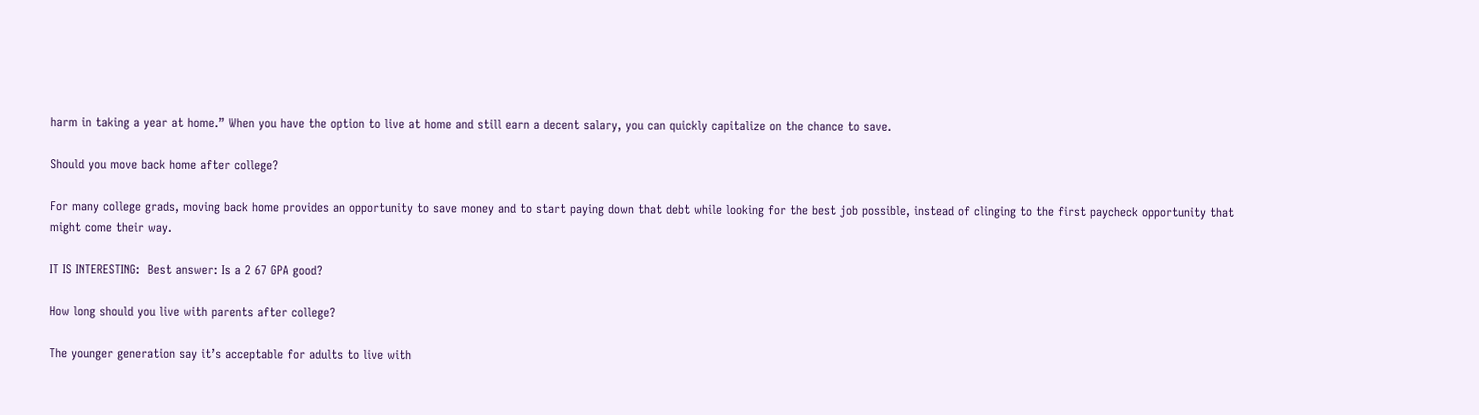harm in taking a year at home.” When you have the option to live at home and still earn a decent salary, you can quickly capitalize on the chance to save.

Should you move back home after college?

For many college grads, moving back home provides an opportunity to save money and to start paying down that debt while looking for the best job possible, instead of clinging to the first paycheck opportunity that might come their way.

IT IS INTERESTING:  Best answer: Is a 2 67 GPA good?

How long should you live with parents after college?

The younger generation say it’s acceptable for adults to live with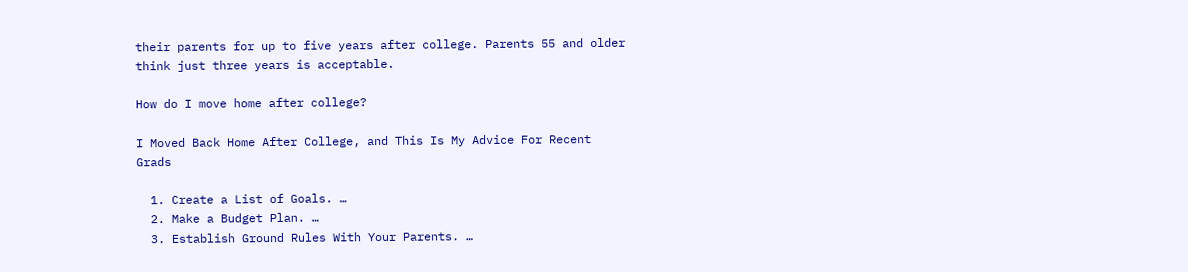their parents for up to five years after college. Parents 55 and older think just three years is acceptable.

How do I move home after college?

I Moved Back Home After College, and This Is My Advice For Recent Grads

  1. Create a List of Goals. …
  2. Make a Budget Plan. …
  3. Establish Ground Rules With Your Parents. …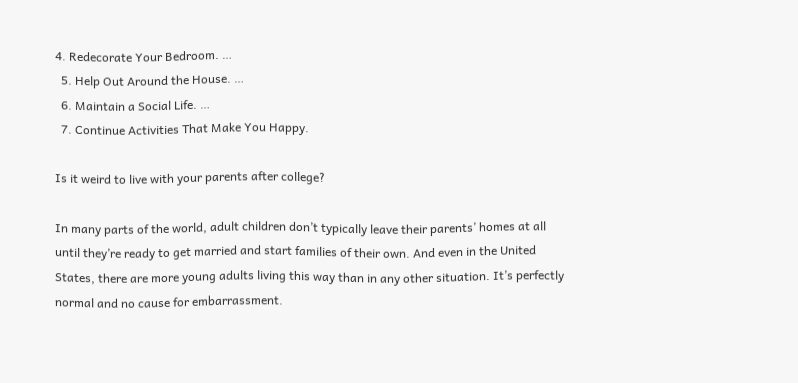4. Redecorate Your Bedroom. …
  5. Help Out Around the House. …
  6. Maintain a Social Life. …
  7. Continue Activities That Make You Happy.

Is it weird to live with your parents after college?

In many parts of the world, adult children don’t typically leave their parents’ homes at all until they’re ready to get married and start families of their own. And even in the United States, there are more young adults living this way than in any other situation. It’s perfectly normal and no cause for embarrassment.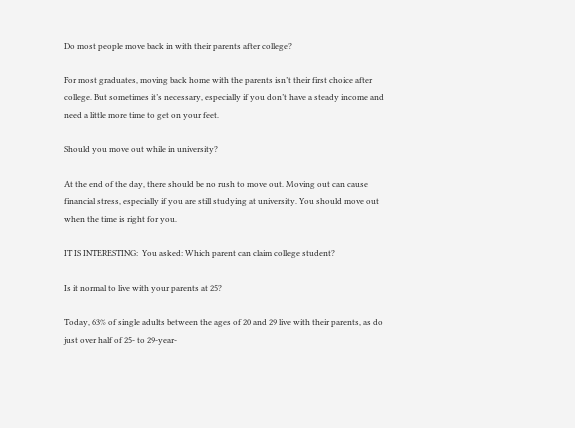Do most people move back in with their parents after college?

For most graduates, moving back home with the parents isn’t their first choice after college. But sometimes it’s necessary, especially if you don’t have a steady income and need a little more time to get on your feet.

Should you move out while in university?

At the end of the day, there should be no rush to move out. Moving out can cause financial stress, especially if you are still studying at university. You should move out when the time is right for you.

IT IS INTERESTING:  You asked: Which parent can claim college student?

Is it normal to live with your parents at 25?

Today, 63% of single adults between the ages of 20 and 29 live with their parents, as do just over half of 25- to 29-year-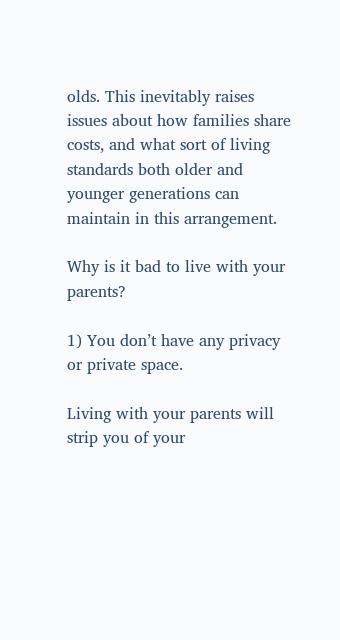olds. This inevitably raises issues about how families share costs, and what sort of living standards both older and younger generations can maintain in this arrangement.

Why is it bad to live with your parents?

1) You don’t have any privacy or private space.

Living with your parents will strip you of your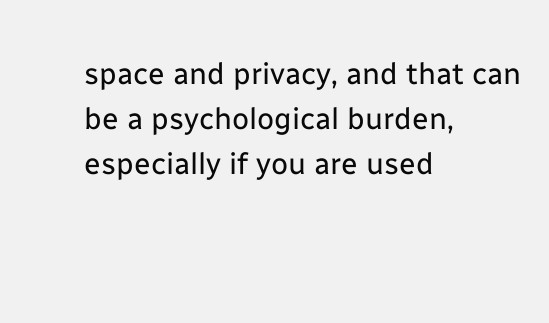space and privacy, and that can be a psychological burden, especially if you are used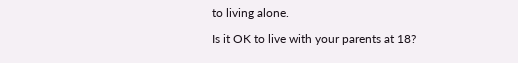to living alone.

Is it OK to live with your parents at 18?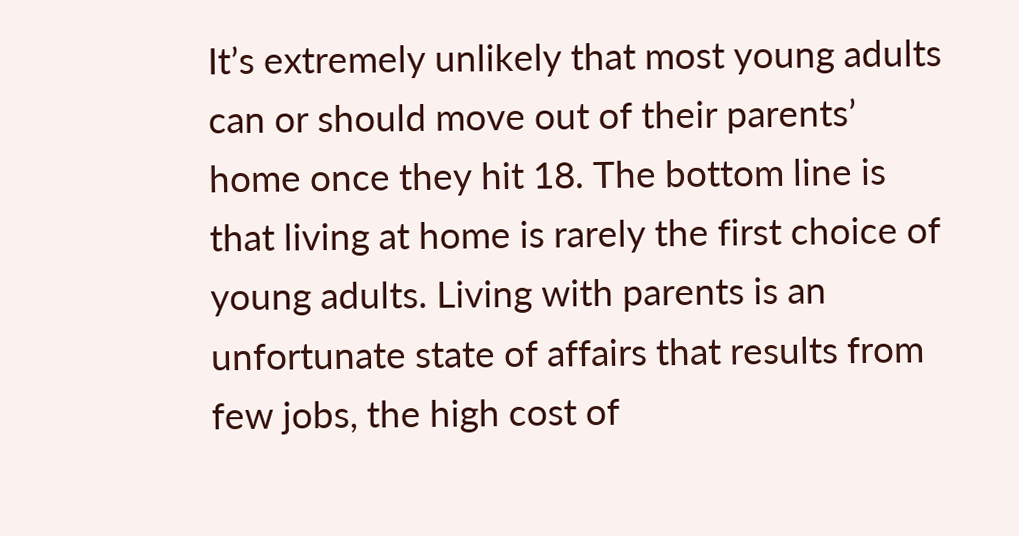It’s extremely unlikely that most young adults can or should move out of their parents’ home once they hit 18. The bottom line is that living at home is rarely the first choice of young adults. Living with parents is an unfortunate state of affairs that results from few jobs, the high cost of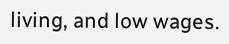living, and low wages.